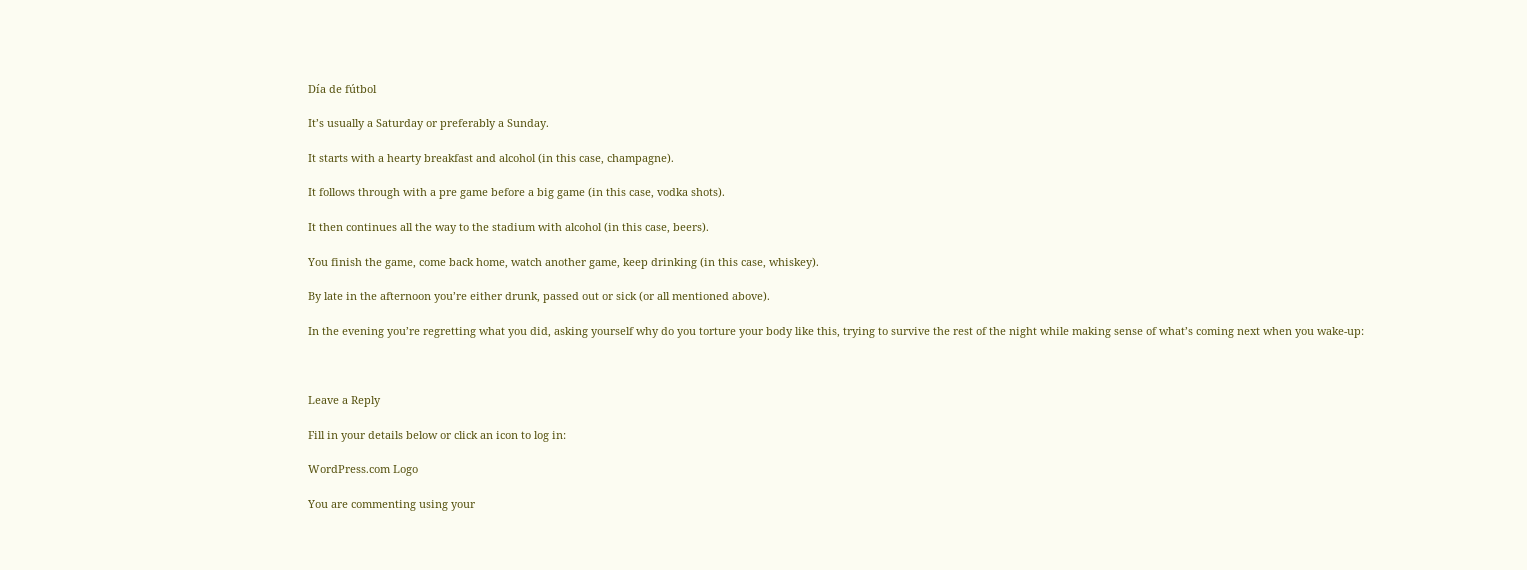Día de fútbol

It’s usually a Saturday or preferably a Sunday.

It starts with a hearty breakfast and alcohol (in this case, champagne).

It follows through with a pre game before a big game (in this case, vodka shots).

It then continues all the way to the stadium with alcohol (in this case, beers).

You finish the game, come back home, watch another game, keep drinking (in this case, whiskey).

By late in the afternoon you’re either drunk, passed out or sick (or all mentioned above).

In the evening you’re regretting what you did, asking yourself why do you torture your body like this, trying to survive the rest of the night while making sense of what’s coming next when you wake-up:



Leave a Reply

Fill in your details below or click an icon to log in:

WordPress.com Logo

You are commenting using your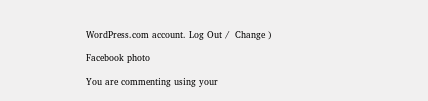WordPress.com account. Log Out /  Change )

Facebook photo

You are commenting using your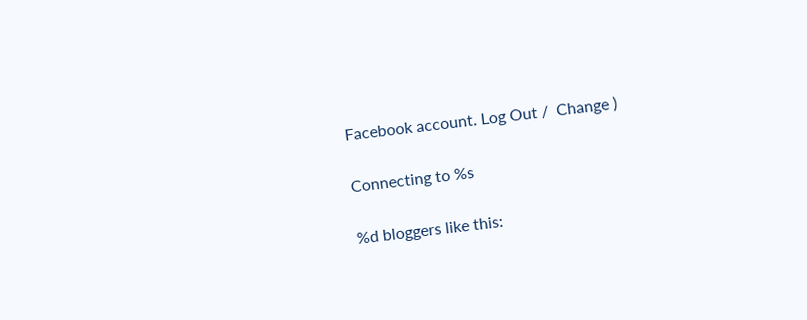Facebook account. Log Out /  Change )

Connecting to %s

%d bloggers like this: